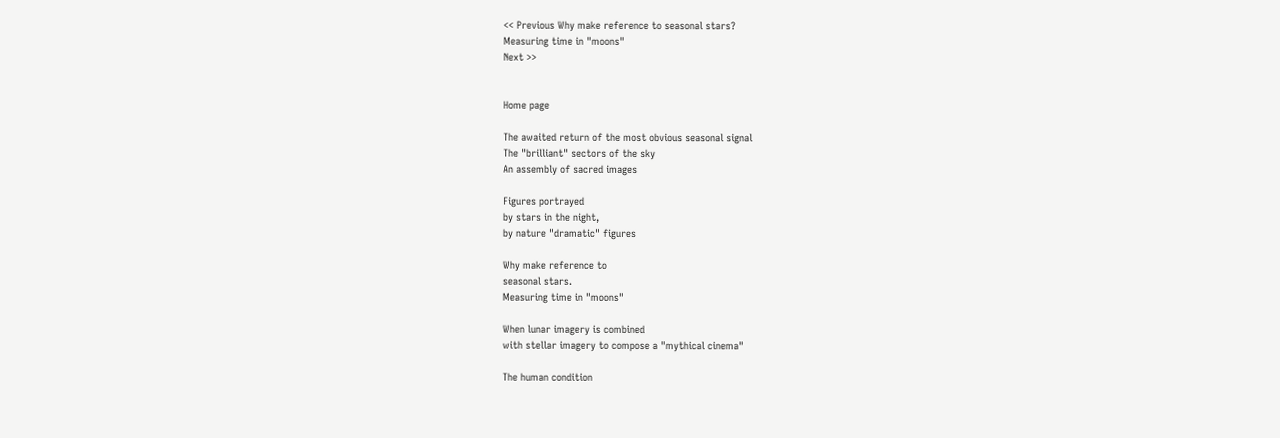<< Previous Why make reference to seasonal stars?
Measuring time in "moons"
Next >>


Home page

The awaited return of the most obvious seasonal signal
The "brilliant" sectors of the sky
An assembly of sacred images

Figures portrayed
by stars in the night,
by nature "dramatic" figures

Why make reference to
seasonal stars.
Measuring time in "moons"

When lunar imagery is combined
with stellar imagery to compose a "mythical cinema"

The human condition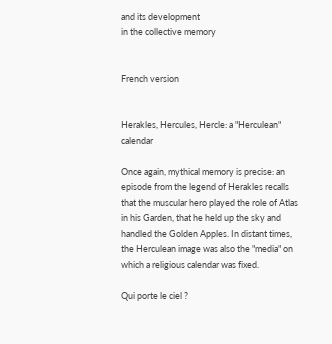and its development
in the collective memory


French version


Herakles, Hercules, Hercle: a "Herculean" calendar

Once again, mythical memory is precise: an episode from the legend of Herakles recalls that the muscular hero played the role of Atlas in his Garden, that he held up the sky and handled the Golden Apples. In distant times, the Herculean image was also the "media" on which a religious calendar was fixed.

Qui porte le ciel ?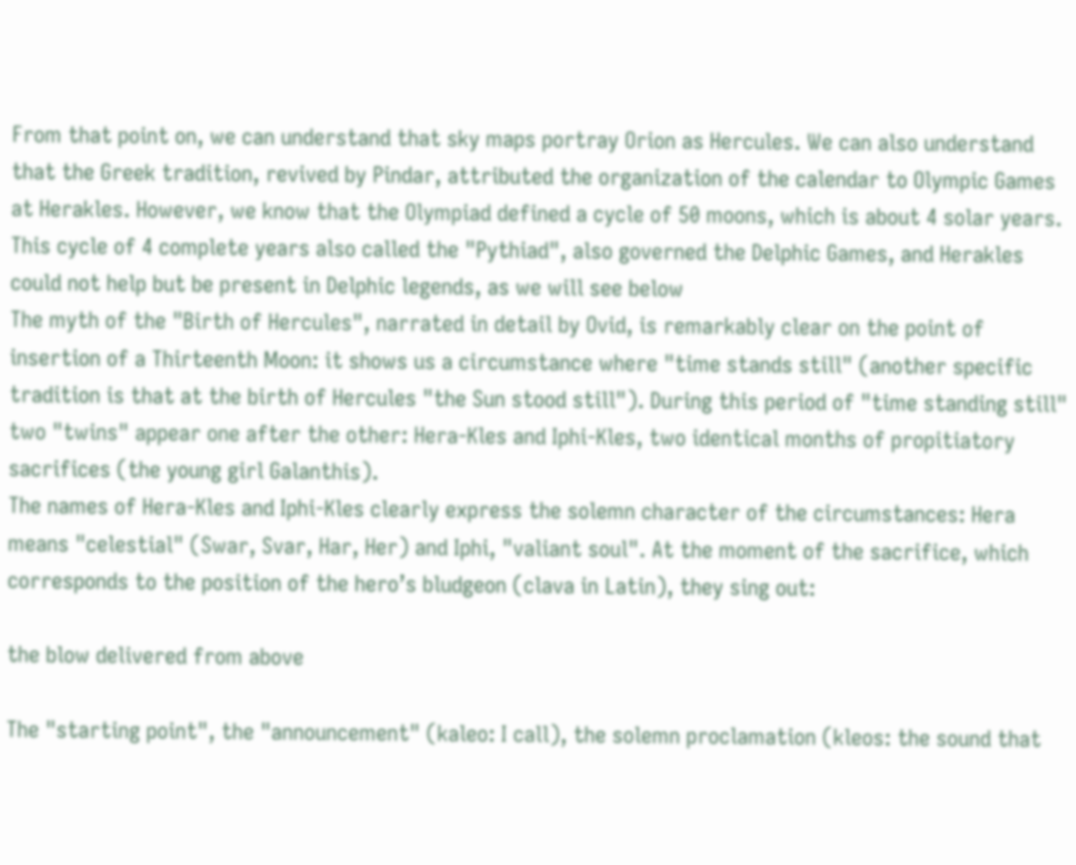From that point on, we can understand that sky maps portray Orion as Hercules. We can also understand that the Greek tradition, revived by Pindar, attributed the organization of the calendar to Olympic Games at Herakles. However, we know that the Olympiad defined a cycle of 50 moons, which is about 4 solar years. This cycle of 4 complete years also called the "Pythiad", also governed the Delphic Games, and Herakles could not help but be present in Delphic legends, as we will see below
The myth of the "Birth of Hercules", narrated in detail by Ovid, is remarkably clear on the point of insertion of a Thirteenth Moon: it shows us a circumstance where "time stands still" (another specific tradition is that at the birth of Hercules "the Sun stood still"). During this period of "time standing still" two "twins" appear one after the other: Hera-Kles and Iphi-Kles, two identical months of propitiatory sacrifices (the young girl Galanthis).
The names of Hera-Kles and Iphi-Kles clearly express the solemn character of the circumstances: Hera means "celestial" (Swar, Svar, Har, Her) and Iphi, "valiant soul". At the moment of the sacrifice, which corresponds to the position of the hero’s bludgeon (clava in Latin), they sing out:

the blow delivered from above

The "starting point", the "announcement" (kaleo: I call), the solemn proclamation (kleos: the sound that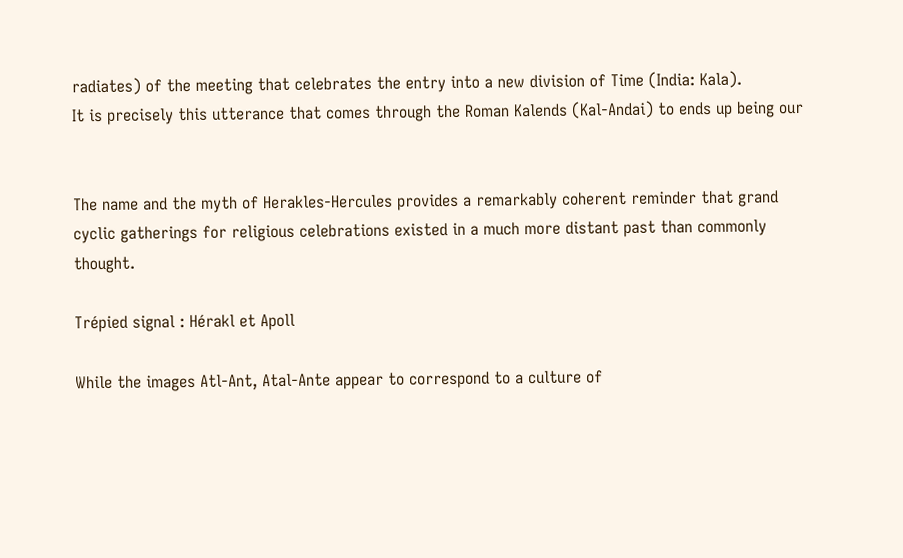radiates) of the meeting that celebrates the entry into a new division of Time (India: Kala).
It is precisely this utterance that comes through the Roman Kalends (Kal-Andai) to ends up being our


The name and the myth of Herakles-Hercules provides a remarkably coherent reminder that grand cyclic gatherings for religious celebrations existed in a much more distant past than commonly thought.

Trépied signal : Hérakl et Apoll

While the images Atl-Ant, Atal-Ante appear to correspond to a culture of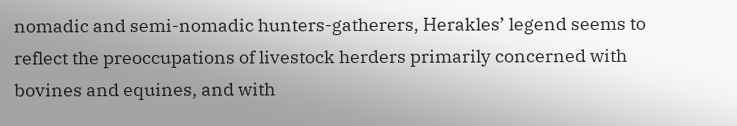nomadic and semi-nomadic hunters-gatherers, Herakles’ legend seems to reflect the preoccupations of livestock herders primarily concerned with bovines and equines, and with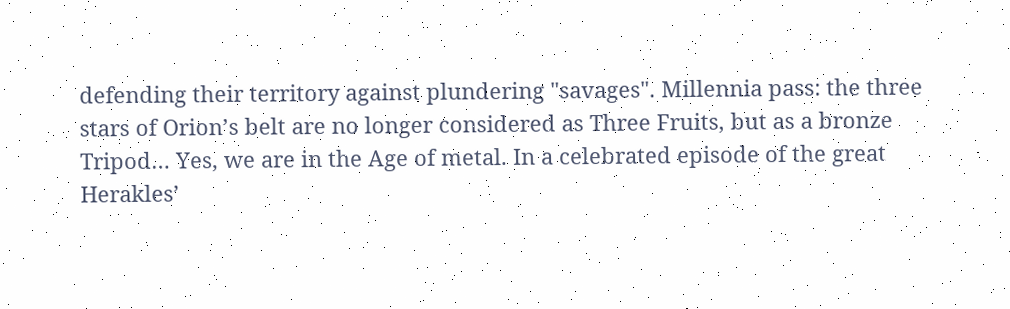defending their territory against plundering "savages". Millennia pass: the three stars of Orion’s belt are no longer considered as Three Fruits, but as a bronze Tripod… Yes, we are in the Age of metal. In a celebrated episode of the great Herakles’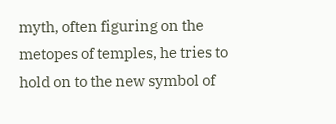myth, often figuring on the metopes of temples, he tries to hold on to the new symbol of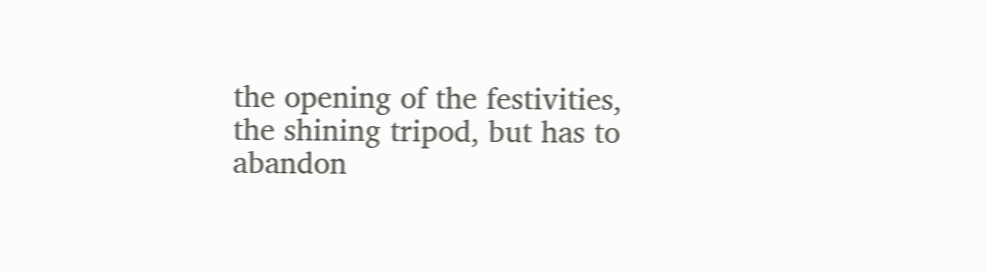the opening of the festivities, the shining tripod, but has to abandon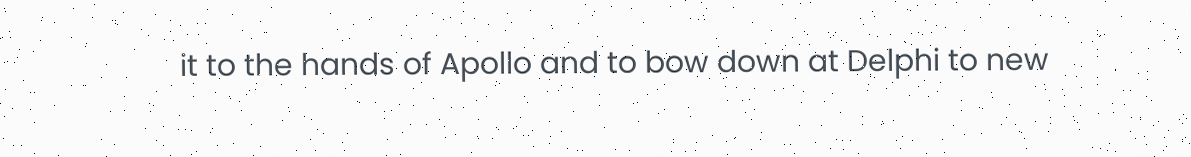it to the hands of Apollo and to bow down at Delphi to new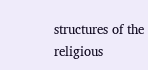structures of the religious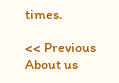times.

<< Previous
About us